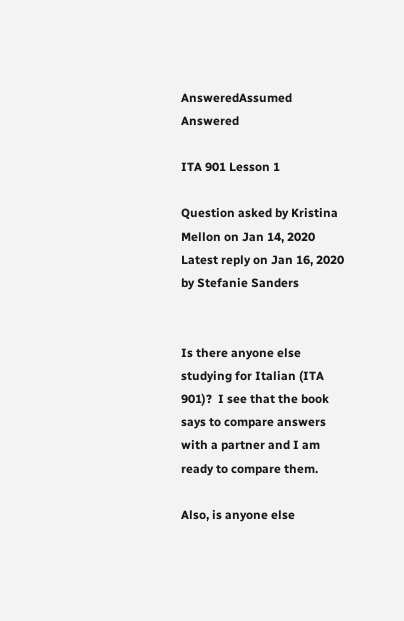AnsweredAssumed Answered

ITA 901 Lesson 1

Question asked by Kristina Mellon on Jan 14, 2020
Latest reply on Jan 16, 2020 by Stefanie Sanders


Is there anyone else studying for Italian (ITA 901)?  I see that the book says to compare answers with a partner and I am ready to compare them.

Also, is anyone else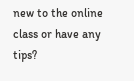new to the online class or have any tips?